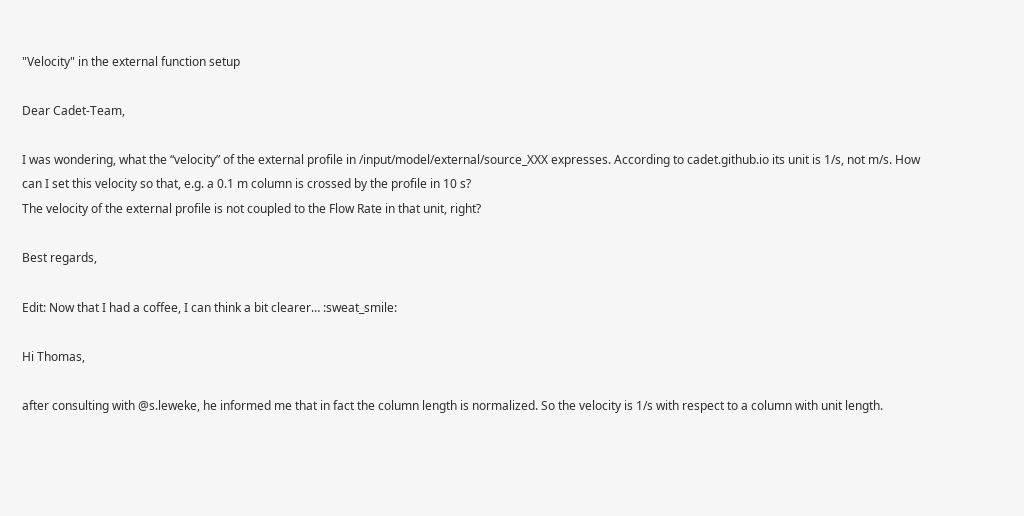"Velocity" in the external function setup

Dear Cadet-Team,

I was wondering, what the “velocity” of the external profile in /input/model/external/source_XXX expresses. According to cadet.github.io its unit is 1/s, not m/s. How can I set this velocity so that, e.g. a 0.1 m column is crossed by the profile in 10 s?
The velocity of the external profile is not coupled to the Flow Rate in that unit, right?

Best regards,

Edit: Now that I had a coffee, I can think a bit clearer… :sweat_smile:

Hi Thomas,

after consulting with @s.leweke, he informed me that in fact the column length is normalized. So the velocity is 1/s with respect to a column with unit length.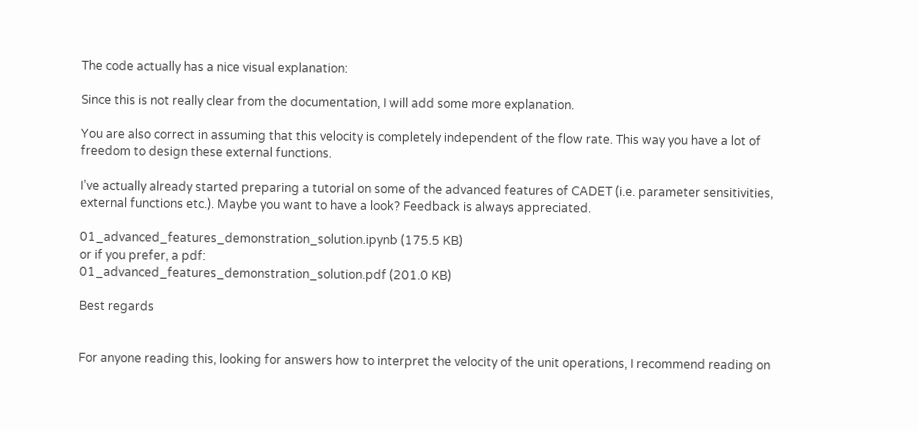The code actually has a nice visual explanation:

Since this is not really clear from the documentation, I will add some more explanation.

You are also correct in assuming that this velocity is completely independent of the flow rate. This way you have a lot of freedom to design these external functions.

I’ve actually already started preparing a tutorial on some of the advanced features of CADET (i.e. parameter sensitivities, external functions etc.). Maybe you want to have a look? Feedback is always appreciated.

01_advanced_features_demonstration_solution.ipynb (175.5 KB)
or if you prefer, a pdf:
01_advanced_features_demonstration_solution.pdf (201.0 KB)

Best regards


For anyone reading this, looking for answers how to interpret the velocity of the unit operations, I recommend reading on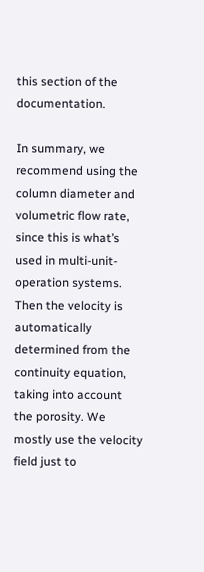this section of the documentation.

In summary, we recommend using the column diameter and volumetric flow rate, since this is what’s used in multi-unit-operation systems. Then the velocity is automatically determined from the continuity equation, taking into account the porosity. We mostly use the velocity field just to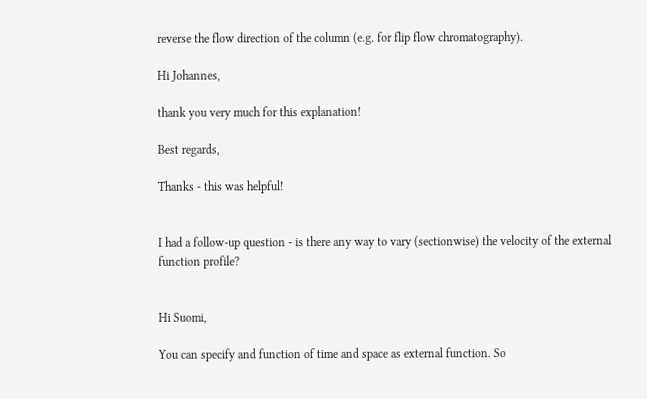reverse the flow direction of the column (e.g. for flip flow chromatography).

Hi Johannes,

thank you very much for this explanation!

Best regards,

Thanks - this was helpful!


I had a follow-up question - is there any way to vary (sectionwise) the velocity of the external function profile?


Hi Suomi,

You can specify and function of time and space as external function. So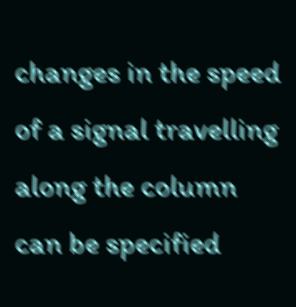changes in the speed of a signal travelling along the column can be specified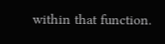within that function.